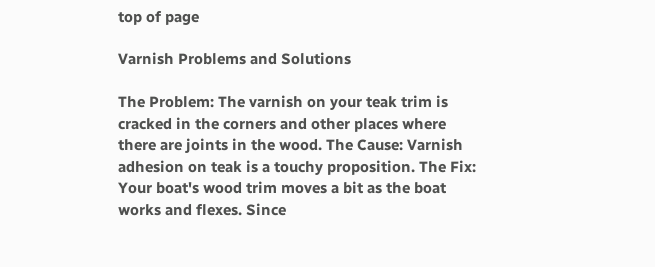top of page

Varnish Problems and Solutions

The Problem: The varnish on your teak trim is cracked in the corners and other places where there are joints in the wood. The Cause: Varnish adhesion on teak is a touchy proposition. The Fix: Your boat's wood trim moves a bit as the boat works and flexes. Since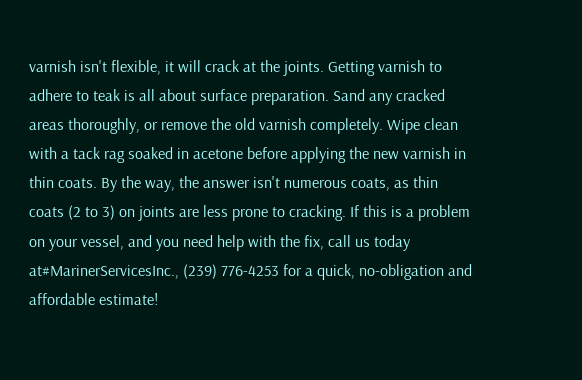varnish isn't flexible, it will crack at the joints. Getting varnish to adhere to teak is all about surface preparation. Sand any cracked areas thoroughly, or remove the old varnish completely. Wipe clean with a tack rag soaked in acetone before applying the new varnish in thin coats. By the way, the answer isn't numerous coats, as thin coats (2 to 3) on joints are less prone to cracking. If this is a problem on your vessel, and you need help with the fix, call us today at#MarinerServicesInc., (239) 776-4253 for a quick, no-obligation and affordable estimate!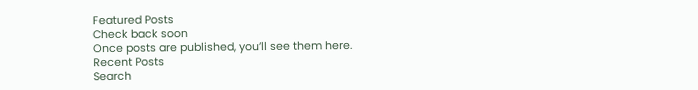Featured Posts
Check back soon
Once posts are published, you’ll see them here.
Recent Posts
Search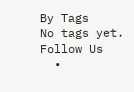By Tags
No tags yet.
Follow Us
  •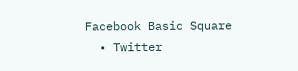Facebook Basic Square
  • Twitter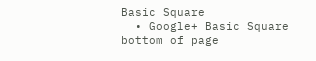Basic Square
  • Google+ Basic Square
bottom of page